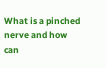What is a pinched nerve and how can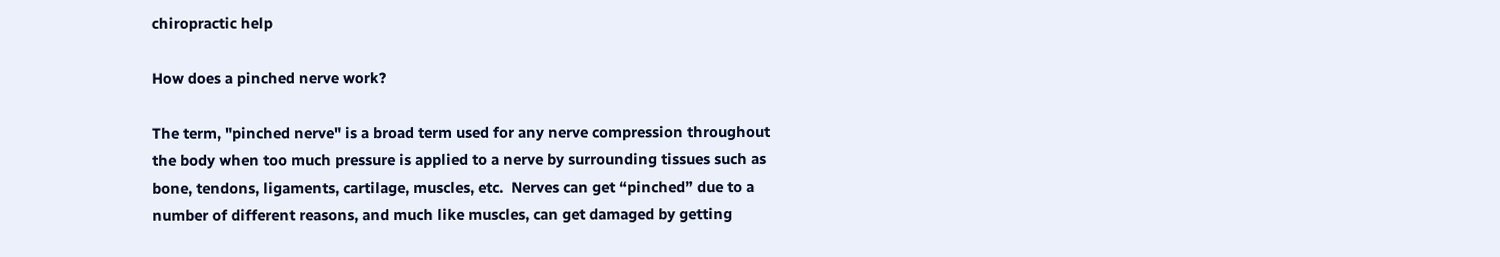chiropractic help

How does a pinched nerve work?

The term, "pinched nerve" is a broad term used for any nerve compression throughout the body when too much pressure is applied to a nerve by surrounding tissues such as bone, tendons, ligaments, cartilage, muscles, etc.  Nerves can get “pinched” due to a number of different reasons, and much like muscles, can get damaged by getting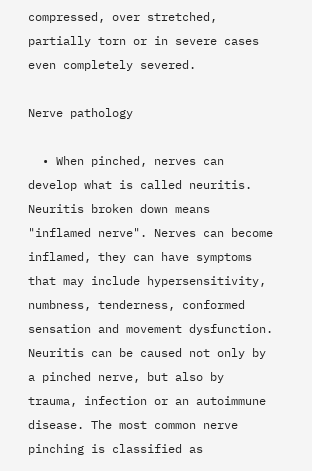compressed, over stretched, partially torn or in severe cases even completely severed.

Nerve pathology

  • When pinched, nerves can develop what is called neuritis. Neuritis broken down means "inflamed nerve". Nerves can become inflamed, they can have symptoms that may include hypersensitivity, numbness, tenderness, conformed sensation and movement dysfunction.  Neuritis can be caused not only by a pinched nerve, but also by trauma, infection or an autoimmune disease. The most common nerve pinching is classified as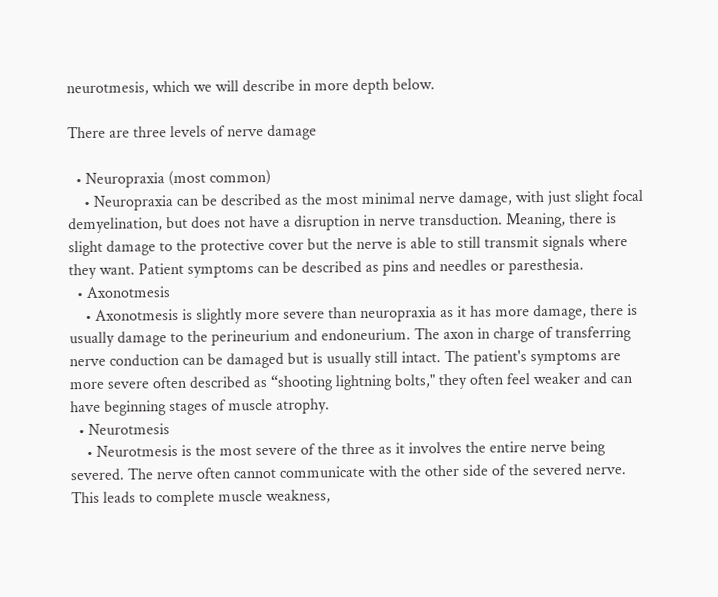neurotmesis, which we will describe in more depth below.

There are three levels of nerve damage

  • Neuropraxia (most common)
    • Neuropraxia can be described as the most minimal nerve damage, with just slight focal demyelination, but does not have a disruption in nerve transduction. Meaning, there is slight damage to the protective cover but the nerve is able to still transmit signals where they want. Patient symptoms can be described as pins and needles or paresthesia.
  • Axonotmesis
    • Axonotmesis is slightly more severe than neuropraxia as it has more damage, there is usually damage to the perineurium and endoneurium. The axon in charge of transferring nerve conduction can be damaged but is usually still intact. The patient's symptoms are more severe often described as “shooting lightning bolts," they often feel weaker and can have beginning stages of muscle atrophy.
  • Neurotmesis
    • Neurotmesis is the most severe of the three as it involves the entire nerve being severed. The nerve often cannot communicate with the other side of the severed nerve. This leads to complete muscle weakness,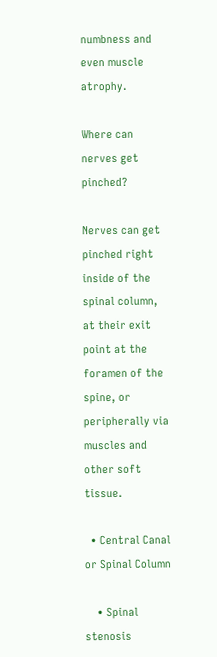numbness and even muscle atrophy.

Where can nerves get pinched?

Nerves can get pinched right inside of the spinal column, at their exit point at the foramen of the spine, or peripherally via muscles and other soft tissue.

  • Central Canal or Spinal Column

    • Spinal stenosis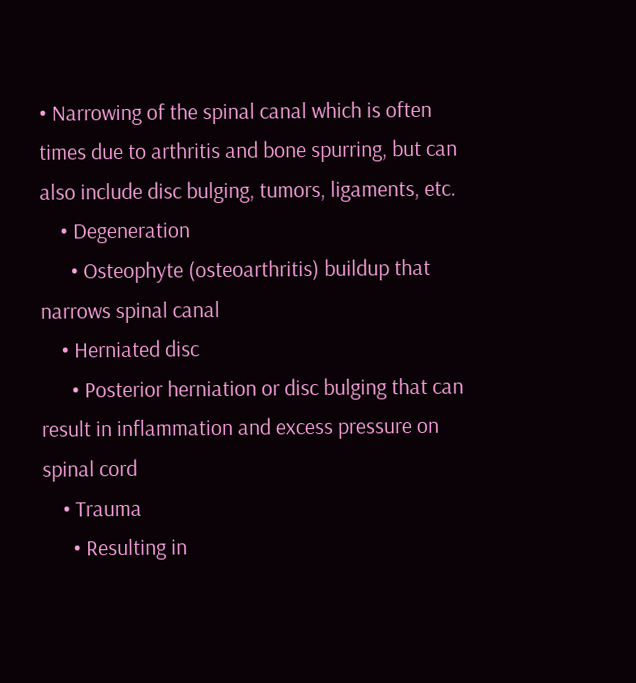• Narrowing of the spinal canal which is often times due to arthritis and bone spurring, but can also include disc bulging, tumors, ligaments, etc.
    • Degeneration
      • Osteophyte (osteoarthritis) buildup that narrows spinal canal
    • Herniated disc
      • Posterior herniation or disc bulging that can result in inflammation and excess pressure on spinal cord
    • Trauma
      • Resulting in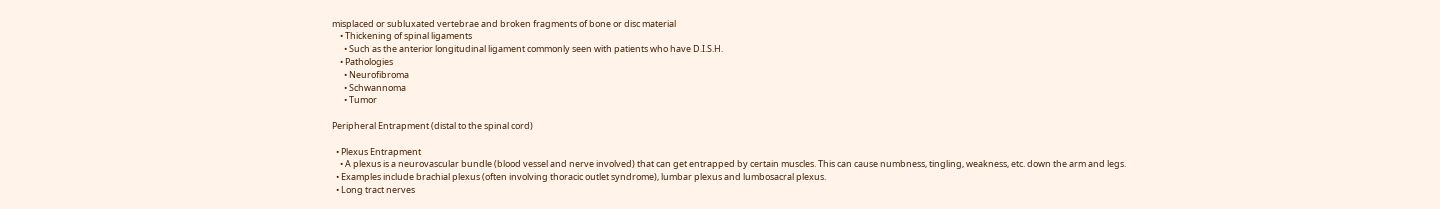misplaced or subluxated vertebrae and broken fragments of bone or disc material
    • Thickening of spinal ligaments
      • Such as the anterior longitudinal ligament commonly seen with patients who have D.I.S.H.
    • Pathologies
      • Neurofibroma
      • Schwannoma
      • Tumor

Peripheral Entrapment (distal to the spinal cord)

  • Plexus Entrapment
    • A plexus is a neurovascular bundle (blood vessel and nerve involved) that can get entrapped by certain muscles. This can cause numbness, tingling, weakness, etc. down the arm and legs.
  • Examples include brachial plexus (often involving thoracic outlet syndrome), lumbar plexus and lumbosacral plexus.
  • Long tract nerves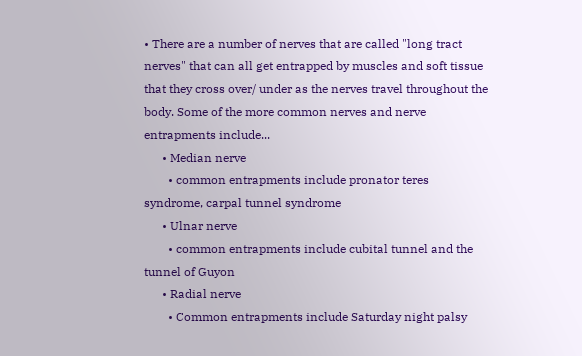• There are a number of nerves that are called "long tract nerves" that can all get entrapped by muscles and soft tissue that they cross over/ under as the nerves travel throughout the body. Some of the more common nerves and nerve entrapments include...
      • Median nerve
        • common entrapments include pronator teres syndrome, carpal tunnel syndrome
      • Ulnar nerve
        • common entrapments include cubital tunnel and the tunnel of Guyon
      • Radial nerve
        • Common entrapments include Saturday night palsy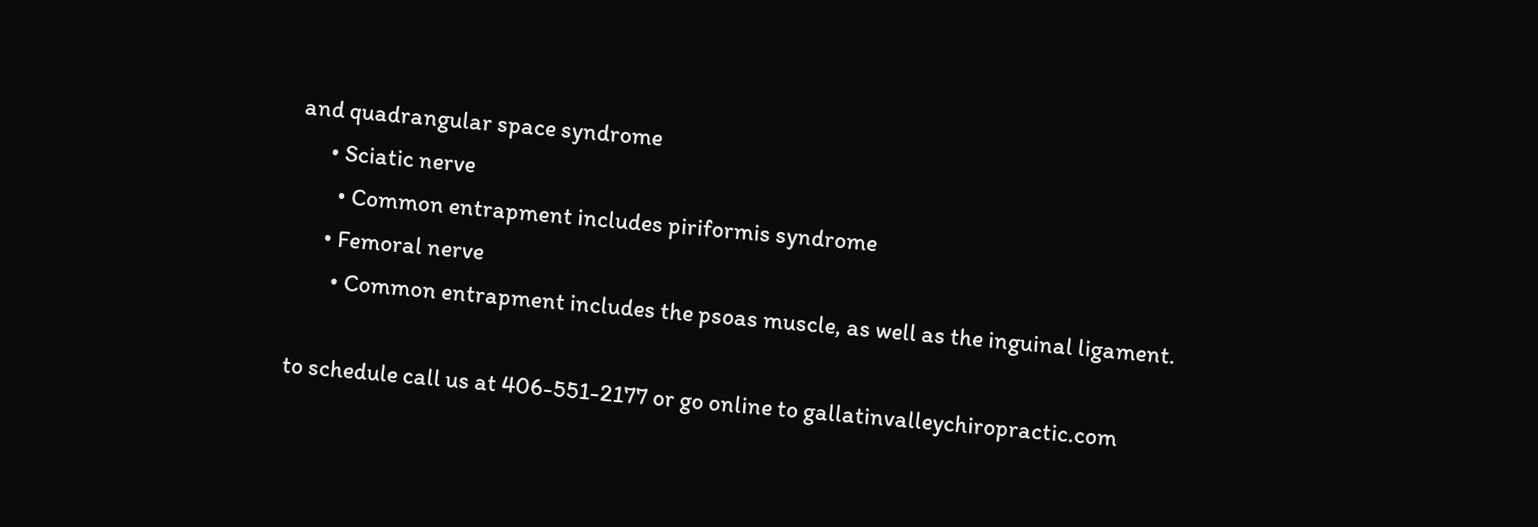and quadrangular space syndrome
      • Sciatic nerve
        • Common entrapment includes piriformis syndrome
      • Femoral nerve
        • Common entrapment includes the psoas muscle, as well as the inguinal ligament.

to schedule call us at 406-551-2177 or go online to gallatinvalleychiropractic.com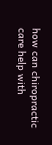how can chiropractic care help with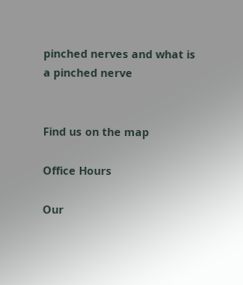pinched nerves and what is a pinched nerve


Find us on the map

Office Hours

Our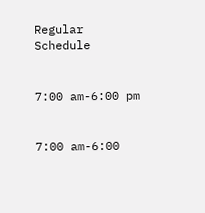Regular Schedule


7:00 am-6:00 pm


7:00 am-6:00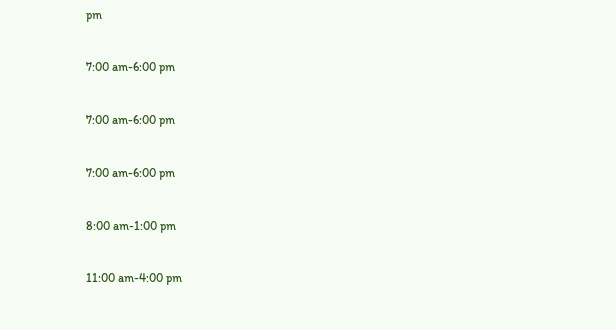pm


7:00 am-6:00 pm


7:00 am-6:00 pm


7:00 am-6:00 pm


8:00 am-1:00 pm


11:00 am-4:00 pm